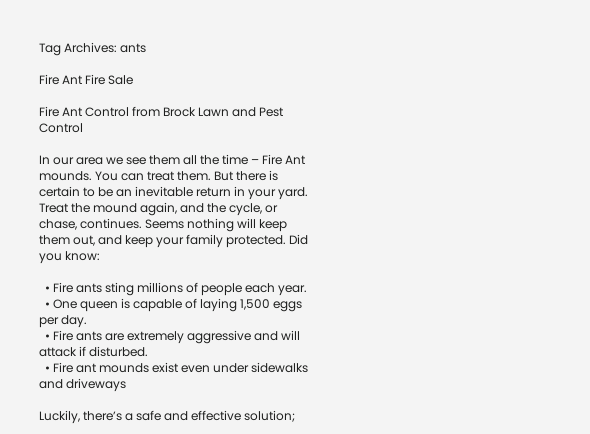Tag Archives: ants

Fire Ant Fire Sale

Fire Ant Control from Brock Lawn and Pest Control

In our area we see them all the time – Fire Ant mounds. You can treat them. But there is certain to be an inevitable return in your yard. Treat the mound again, and the cycle, or chase, continues. Seems nothing will keep them out, and keep your family protected. Did you know:

  • Fire ants sting millions of people each year.
  • One queen is capable of laying 1,500 eggs per day.
  • Fire ants are extremely aggressive and will attack if disturbed.
  • Fire ant mounds exist even under sidewalks and driveways

Luckily, there’s a safe and effective solution;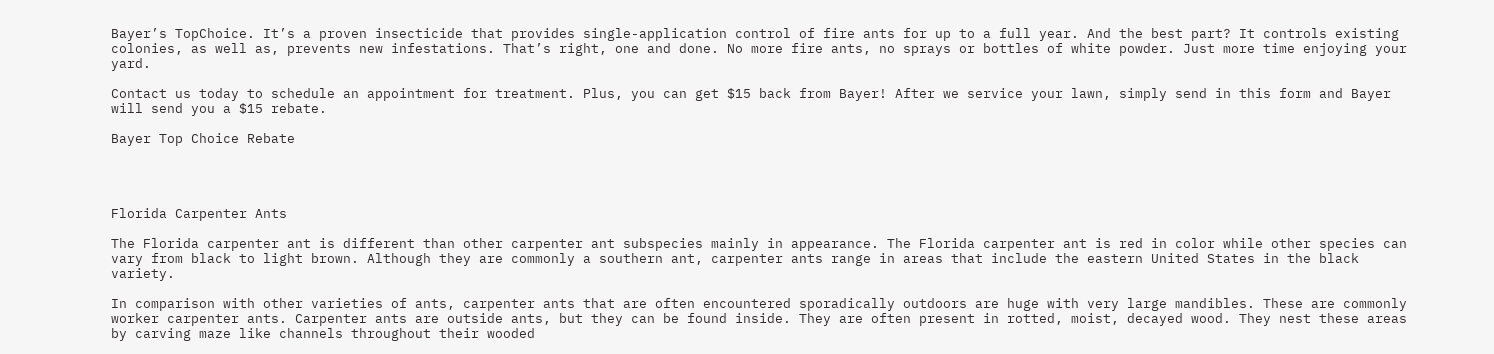Bayer’s TopChoice. It’s a proven insecticide that provides single-application control of fire ants for up to a full year. And the best part? It controls existing colonies, as well as, prevents new infestations. That’s right, one and done. No more fire ants, no sprays or bottles of white powder. Just more time enjoying your yard.

Contact us today to schedule an appointment for treatment. Plus, you can get $15 back from Bayer! After we service your lawn, simply send in this form and Bayer will send you a $15 rebate.

Bayer Top Choice Rebate




Florida Carpenter Ants

The Florida carpenter ant is different than other carpenter ant subspecies mainly in appearance. The Florida carpenter ant is red in color while other species can vary from black to light brown. Although they are commonly a southern ant, carpenter ants range in areas that include the eastern United States in the black variety.

In comparison with other varieties of ants, carpenter ants that are often encountered sporadically outdoors are huge with very large mandibles. These are commonly worker carpenter ants. Carpenter ants are outside ants, but they can be found inside. They are often present in rotted, moist, decayed wood. They nest these areas by carving maze like channels throughout their wooded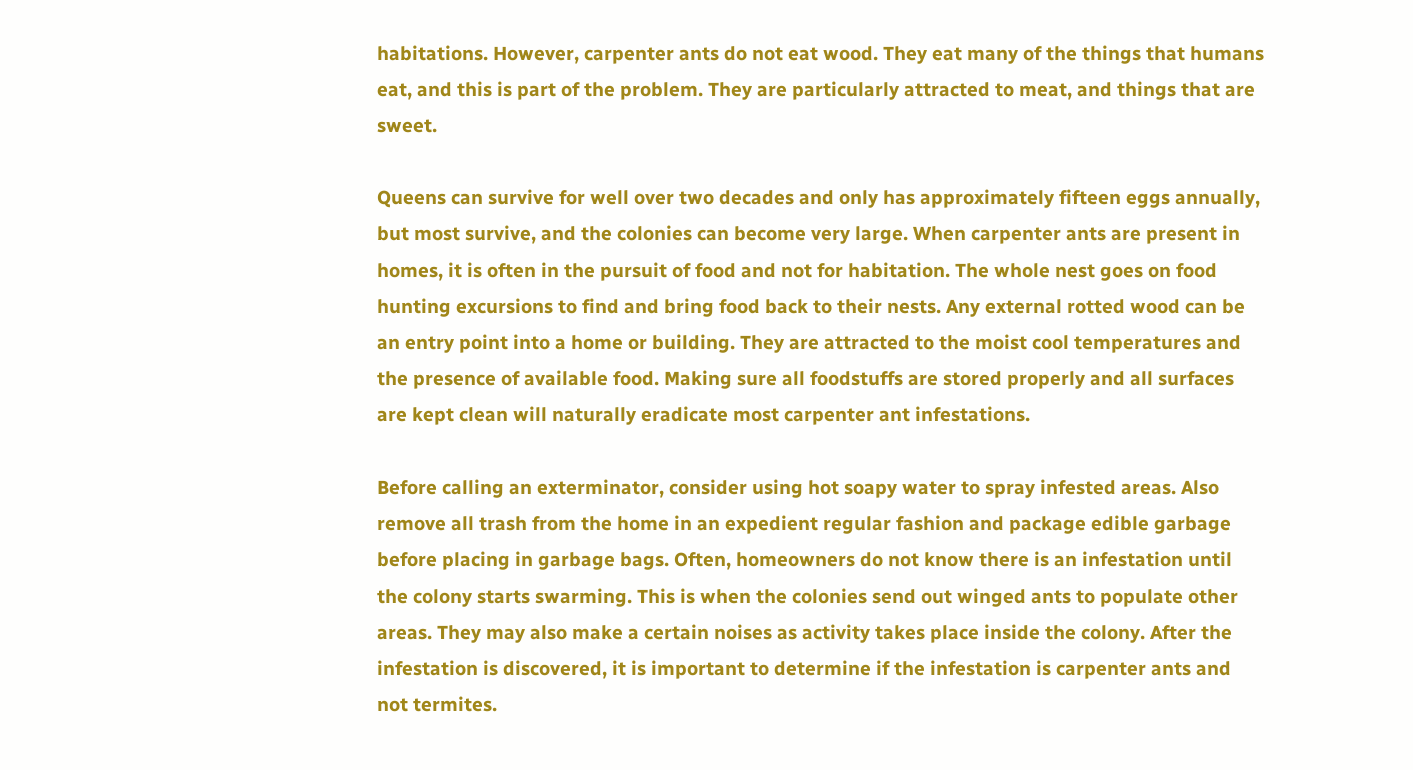habitations. However, carpenter ants do not eat wood. They eat many of the things that humans eat, and this is part of the problem. They are particularly attracted to meat, and things that are sweet.

Queens can survive for well over two decades and only has approximately fifteen eggs annually, but most survive, and the colonies can become very large. When carpenter ants are present in homes, it is often in the pursuit of food and not for habitation. The whole nest goes on food hunting excursions to find and bring food back to their nests. Any external rotted wood can be an entry point into a home or building. They are attracted to the moist cool temperatures and the presence of available food. Making sure all foodstuffs are stored properly and all surfaces are kept clean will naturally eradicate most carpenter ant infestations.

Before calling an exterminator, consider using hot soapy water to spray infested areas. Also remove all trash from the home in an expedient regular fashion and package edible garbage before placing in garbage bags. Often, homeowners do not know there is an infestation until the colony starts swarming. This is when the colonies send out winged ants to populate other areas. They may also make a certain noises as activity takes place inside the colony. After the infestation is discovered, it is important to determine if the infestation is carpenter ants and not termites.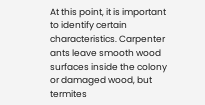At this point, it is important to identify certain characteristics. Carpenter ants leave smooth wood surfaces inside the colony or damaged wood, but termites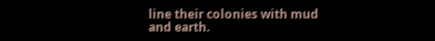line their colonies with mud and earth.